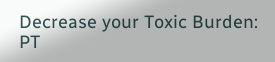Decrease your Toxic Burden: PT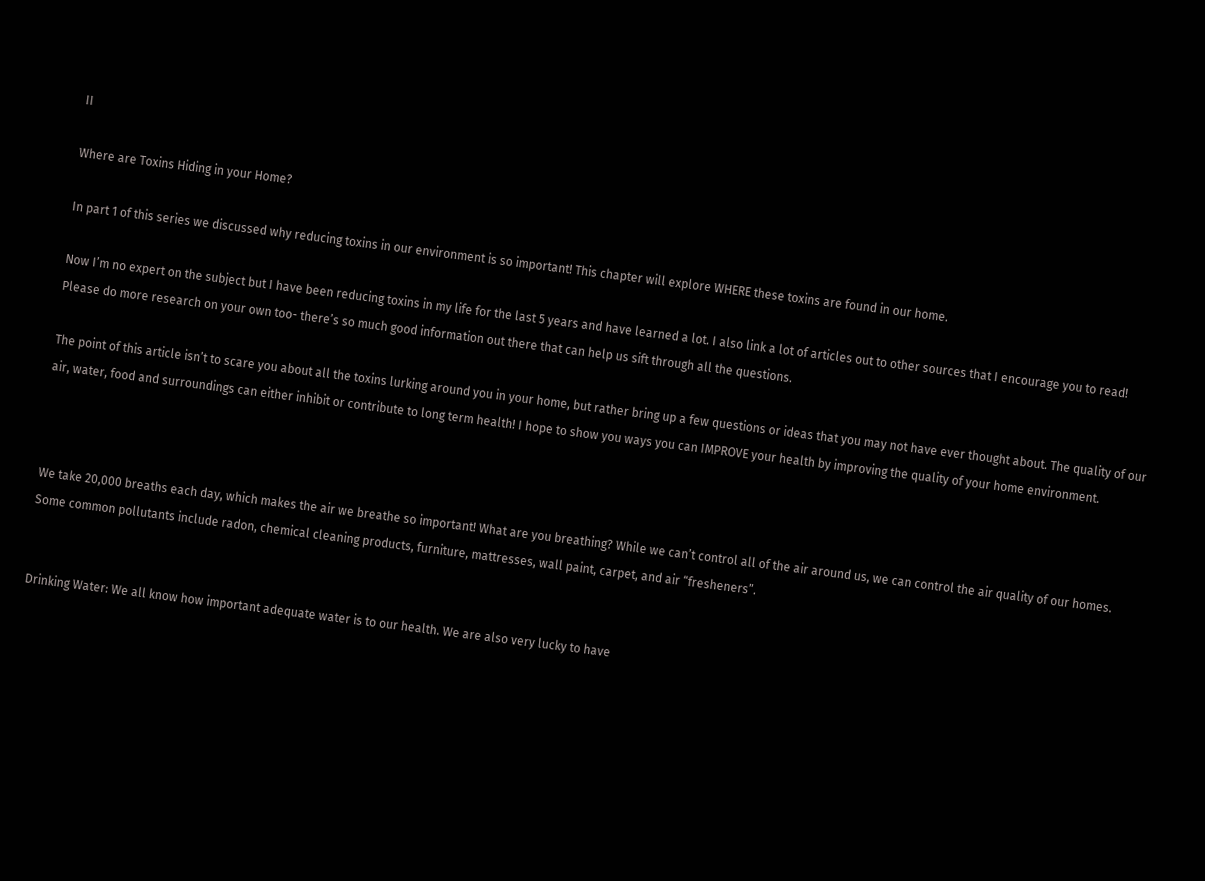II

Where are Toxins Hiding in your Home?

In part 1 of this series we discussed why reducing toxins in our environment is so important! This chapter will explore WHERE these toxins are found in our home.

Now I’m no expert on the subject but I have been reducing toxins in my life for the last 5 years and have learned a lot. I also link a lot of articles out to other sources that I encourage you to read! Please do more research on your own too- there’s so much good information out there that can help us sift through all the questions.

The point of this article isn’t to scare you about all the toxins lurking around you in your home, but rather bring up a few questions or ideas that you may not have ever thought about. The quality of our air, water, food and surroundings can either inhibit or contribute to long term health! I hope to show you ways you can IMPROVE your health by improving the quality of your home environment.



We take 20,000 breaths each day, which makes the air we breathe so important! What are you breathing? While we can’t control all of the air around us, we can control the air quality of our homes. Some common pollutants include radon, chemical cleaning products, furniture, mattresses, wall paint, carpet, and air “fresheners”.


Drinking Water: We all know how important adequate water is to our health. We are also very lucky to have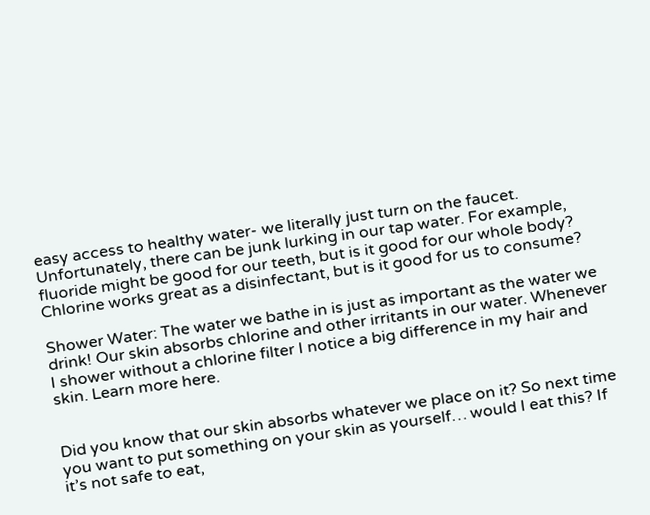easy access to healthy water- we literally just turn on the faucet. Unfortunately, there can be junk lurking in our tap water. For example, fluoride might be good for our teeth, but is it good for our whole body? Chlorine works great as a disinfectant, but is it good for us to consume?

Shower Water: The water we bathe in is just as important as the water we drink! Our skin absorbs chlorine and other irritants in our water. Whenever I shower without a chlorine filter I notice a big difference in my hair and skin. Learn more here.


Did you know that our skin absorbs whatever we place on it? So next time you want to put something on your skin as yourself… would I eat this? If it’s not safe to eat,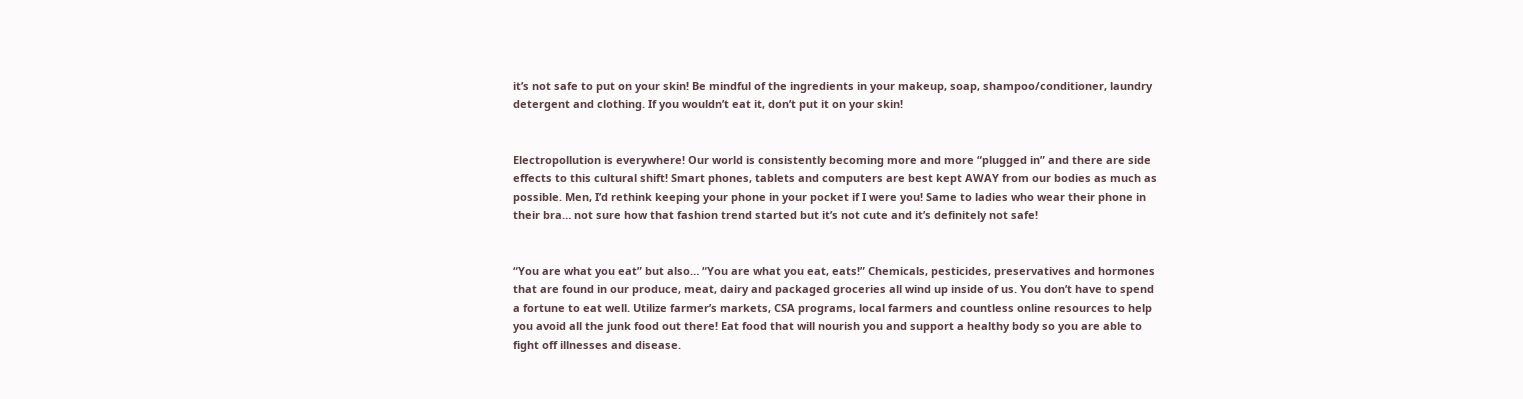it’s not safe to put on your skin! Be mindful of the ingredients in your makeup, soap, shampoo/conditioner, laundry detergent and clothing. If you wouldn’t eat it, don’t put it on your skin!


Electropollution is everywhere! Our world is consistently becoming more and more “plugged in” and there are side effects to this cultural shift! Smart phones, tablets and computers are best kept AWAY from our bodies as much as possible. Men, I’d rethink keeping your phone in your pocket if I were you! Same to ladies who wear their phone in their bra… not sure how that fashion trend started but it’s not cute and it’s definitely not safe!


“You are what you eat” but also… “You are what you eat, eats!” Chemicals, pesticides, preservatives and hormones that are found in our produce, meat, dairy and packaged groceries all wind up inside of us. You don’t have to spend a fortune to eat well. Utilize farmer’s markets, CSA programs, local farmers and countless online resources to help you avoid all the junk food out there! Eat food that will nourish you and support a healthy body so you are able to fight off illnesses and disease.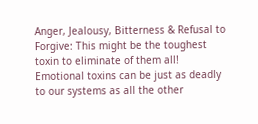Anger, Jealousy, Bitterness & Refusal to Forgive: This might be the toughest toxin to eliminate of them all! Emotional toxins can be just as deadly to our systems as all the other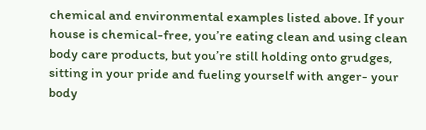chemical and environmental examples listed above. If your house is chemical-free, you’re eating clean and using clean body care products, but you’re still holding onto grudges, sitting in your pride and fueling yourself with anger- your body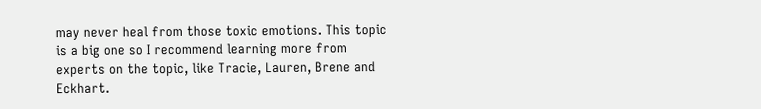may never heal from those toxic emotions. This topic is a big one so I recommend learning more from experts on the topic, like Tracie, Lauren, Brene and Eckhart.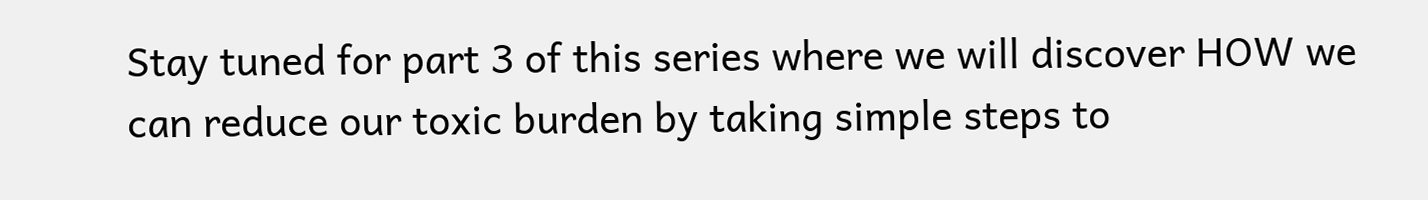Stay tuned for part 3 of this series where we will discover HOW we can reduce our toxic burden by taking simple steps to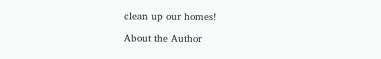clean up our homes!

About the Author